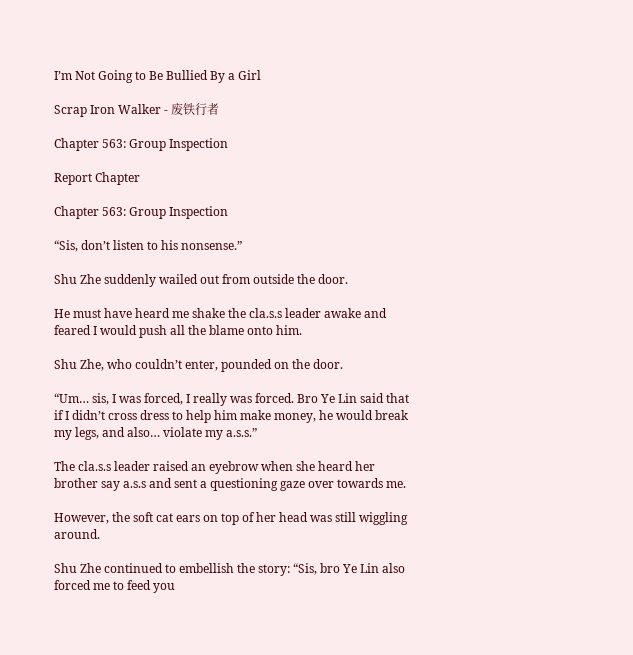I’m Not Going to Be Bullied By a Girl

Scrap Iron Walker - 废铁行者

Chapter 563: Group Inspection

Report Chapter

Chapter 563: Group Inspection

“Sis, don’t listen to his nonsense.”

Shu Zhe suddenly wailed out from outside the door.

He must have heard me shake the cla.s.s leader awake and feared I would push all the blame onto him.

Shu Zhe, who couldn’t enter, pounded on the door.

“Um… sis, I was forced, I really was forced. Bro Ye Lin said that if I didn’t cross dress to help him make money, he would break my legs, and also… violate my a.s.s.”

The cla.s.s leader raised an eyebrow when she heard her brother say a.s.s and sent a questioning gaze over towards me.

However, the soft cat ears on top of her head was still wiggling around.

Shu Zhe continued to embellish the story: “Sis, bro Ye Lin also forced me to feed you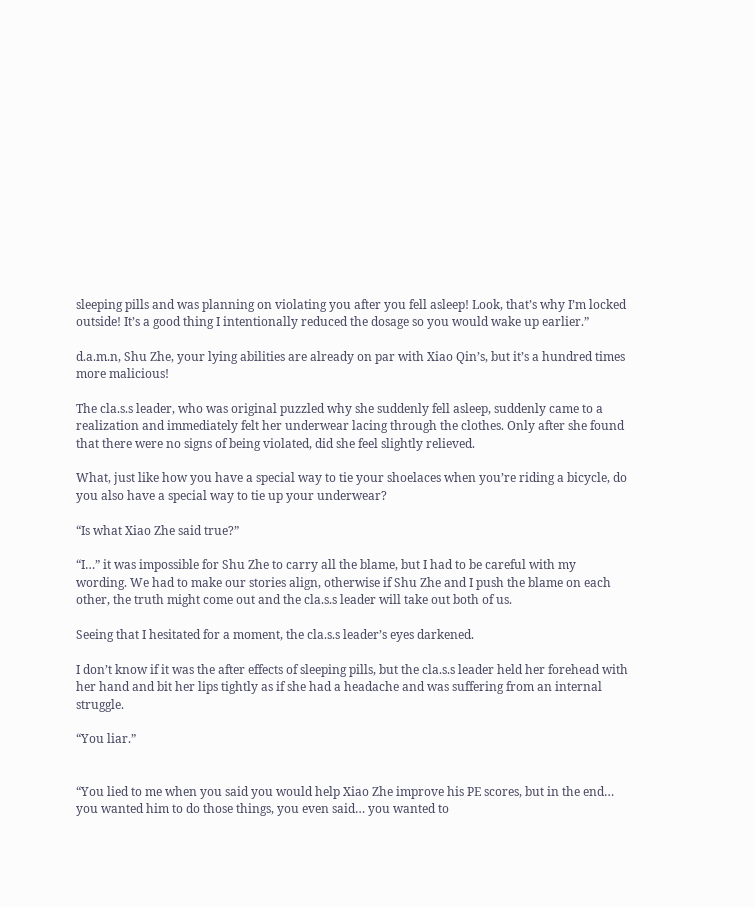sleeping pills and was planning on violating you after you fell asleep! Look, that’s why I’m locked outside! It’s a good thing I intentionally reduced the dosage so you would wake up earlier.”

d.a.m.n, Shu Zhe, your lying abilities are already on par with Xiao Qin’s, but it’s a hundred times more malicious!

The cla.s.s leader, who was original puzzled why she suddenly fell asleep, suddenly came to a realization and immediately felt her underwear lacing through the clothes. Only after she found that there were no signs of being violated, did she feel slightly relieved.

What, just like how you have a special way to tie your shoelaces when you’re riding a bicycle, do you also have a special way to tie up your underwear?

“Is what Xiao Zhe said true?”

“I…” it was impossible for Shu Zhe to carry all the blame, but I had to be careful with my wording. We had to make our stories align, otherwise if Shu Zhe and I push the blame on each other, the truth might come out and the cla.s.s leader will take out both of us.

Seeing that I hesitated for a moment, the cla.s.s leader’s eyes darkened.

I don’t know if it was the after effects of sleeping pills, but the cla.s.s leader held her forehead with her hand and bit her lips tightly as if she had a headache and was suffering from an internal struggle.

“You liar.”


“You lied to me when you said you would help Xiao Zhe improve his PE scores, but in the end… you wanted him to do those things, you even said… you wanted to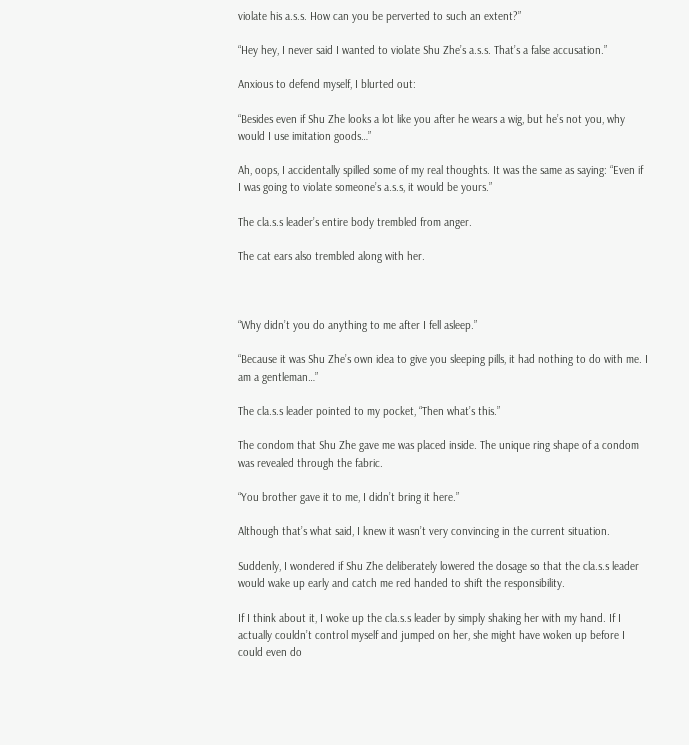violate his a.s.s. How can you be perverted to such an extent?”

“Hey hey, I never said I wanted to violate Shu Zhe’s a.s.s. That’s a false accusation.”

Anxious to defend myself, I blurted out:

“Besides even if Shu Zhe looks a lot like you after he wears a wig, but he’s not you, why would I use imitation goods…”

Ah, oops, I accidentally spilled some of my real thoughts. It was the same as saying: “Even if I was going to violate someone’s a.s.s, it would be yours.”

The cla.s.s leader’s entire body trembled from anger.

The cat ears also trembled along with her.



“Why didn’t you do anything to me after I fell asleep.”

“Because it was Shu Zhe’s own idea to give you sleeping pills, it had nothing to do with me. I am a gentleman…”

The cla.s.s leader pointed to my pocket, “Then what’s this.”

The condom that Shu Zhe gave me was placed inside. The unique ring shape of a condom was revealed through the fabric.

“You brother gave it to me, I didn’t bring it here.”

Although that’s what said, I knew it wasn’t very convincing in the current situation.

Suddenly, I wondered if Shu Zhe deliberately lowered the dosage so that the cla.s.s leader would wake up early and catch me red handed to shift the responsibility.

If I think about it, I woke up the cla.s.s leader by simply shaking her with my hand. If I actually couldn’t control myself and jumped on her, she might have woken up before I could even do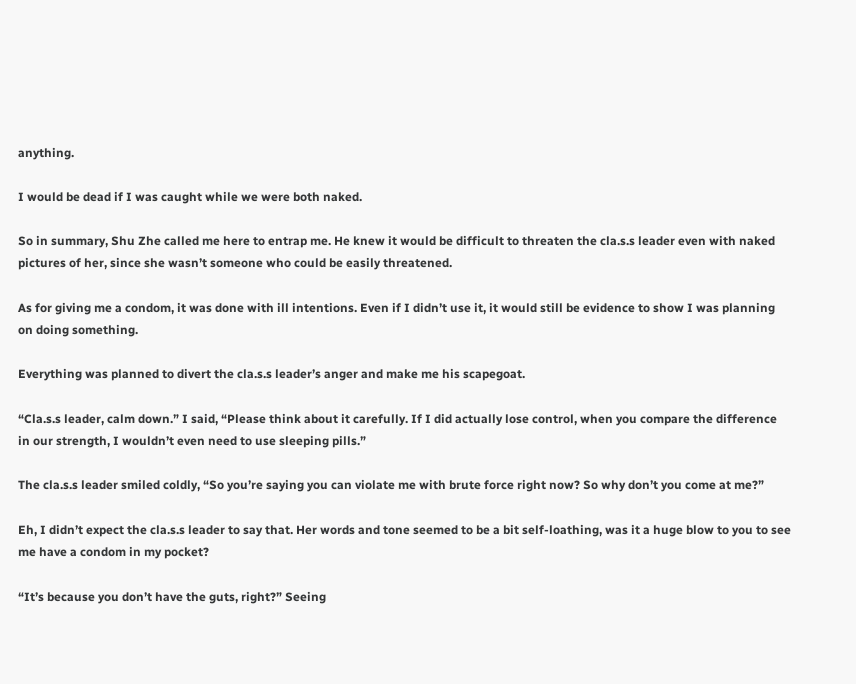anything.

I would be dead if I was caught while we were both naked.

So in summary, Shu Zhe called me here to entrap me. He knew it would be difficult to threaten the cla.s.s leader even with naked pictures of her, since she wasn’t someone who could be easily threatened.

As for giving me a condom, it was done with ill intentions. Even if I didn’t use it, it would still be evidence to show I was planning on doing something.

Everything was planned to divert the cla.s.s leader’s anger and make me his scapegoat.

“Cla.s.s leader, calm down.” I said, “Please think about it carefully. If I did actually lose control, when you compare the difference in our strength, I wouldn’t even need to use sleeping pills.”

The cla.s.s leader smiled coldly, “So you’re saying you can violate me with brute force right now? So why don’t you come at me?”

Eh, I didn’t expect the cla.s.s leader to say that. Her words and tone seemed to be a bit self-loathing, was it a huge blow to you to see me have a condom in my pocket?

“It’s because you don’t have the guts, right?” Seeing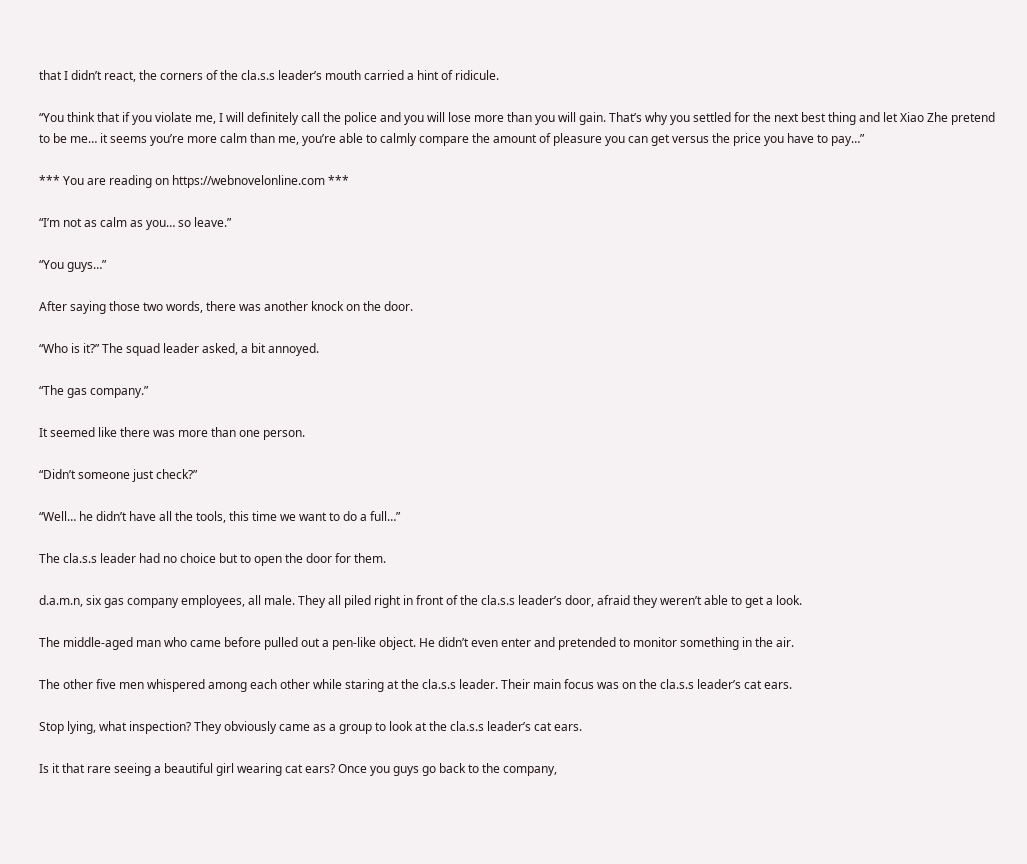that I didn’t react, the corners of the cla.s.s leader’s mouth carried a hint of ridicule.

“You think that if you violate me, I will definitely call the police and you will lose more than you will gain. That’s why you settled for the next best thing and let Xiao Zhe pretend to be me… it seems you’re more calm than me, you’re able to calmly compare the amount of pleasure you can get versus the price you have to pay…”

*** You are reading on https://webnovelonline.com ***

“I’m not as calm as you… so leave.”

“You guys…”

After saying those two words, there was another knock on the door.

“Who is it?” The squad leader asked, a bit annoyed.

“The gas company.”

It seemed like there was more than one person.

“Didn’t someone just check?”

“Well… he didn’t have all the tools, this time we want to do a full…”

The cla.s.s leader had no choice but to open the door for them.

d.a.m.n, six gas company employees, all male. They all piled right in front of the cla.s.s leader’s door, afraid they weren’t able to get a look.

The middle-aged man who came before pulled out a pen-like object. He didn’t even enter and pretended to monitor something in the air.

The other five men whispered among each other while staring at the cla.s.s leader. Their main focus was on the cla.s.s leader’s cat ears.

Stop lying, what inspection? They obviously came as a group to look at the cla.s.s leader’s cat ears.

Is it that rare seeing a beautiful girl wearing cat ears? Once you guys go back to the company,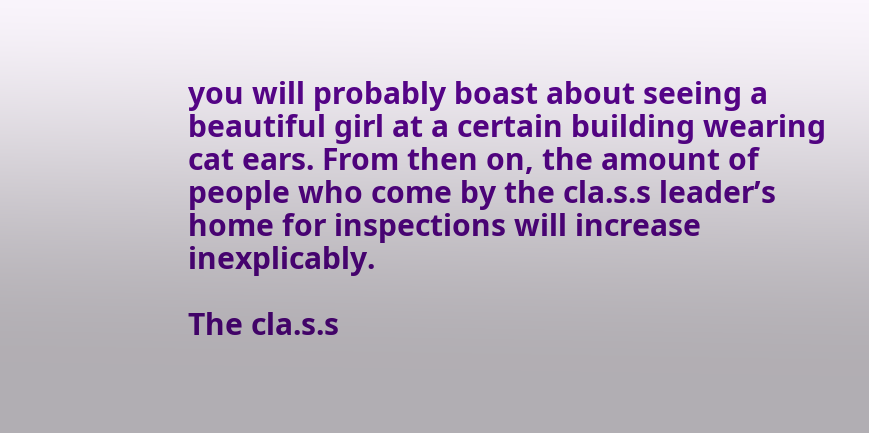you will probably boast about seeing a beautiful girl at a certain building wearing cat ears. From then on, the amount of people who come by the cla.s.s leader’s home for inspections will increase inexplicably.

The cla.s.s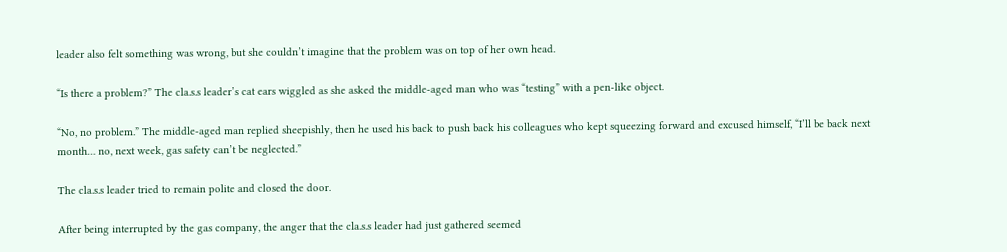leader also felt something was wrong, but she couldn’t imagine that the problem was on top of her own head.

“Is there a problem?” The cla.s.s leader’s cat ears wiggled as she asked the middle-aged man who was “testing” with a pen-like object.

“No, no problem.” The middle-aged man replied sheepishly, then he used his back to push back his colleagues who kept squeezing forward and excused himself, “I’ll be back next month… no, next week, gas safety can’t be neglected.”

The cla.s.s leader tried to remain polite and closed the door.

After being interrupted by the gas company, the anger that the cla.s.s leader had just gathered seemed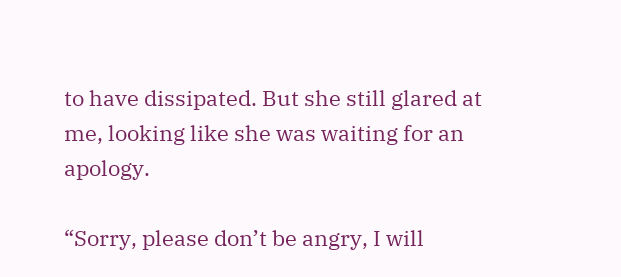to have dissipated. But she still glared at me, looking like she was waiting for an apology.

“Sorry, please don’t be angry, I will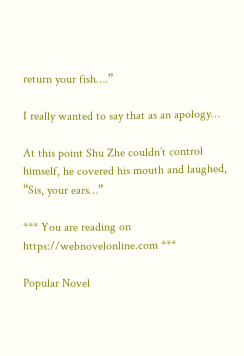return your fish….”

I really wanted to say that as an apology…

At this point Shu Zhe couldn’t control himself, he covered his mouth and laughed, “Sis, your ears…”

*** You are reading on https://webnovelonline.com ***

Popular Novel